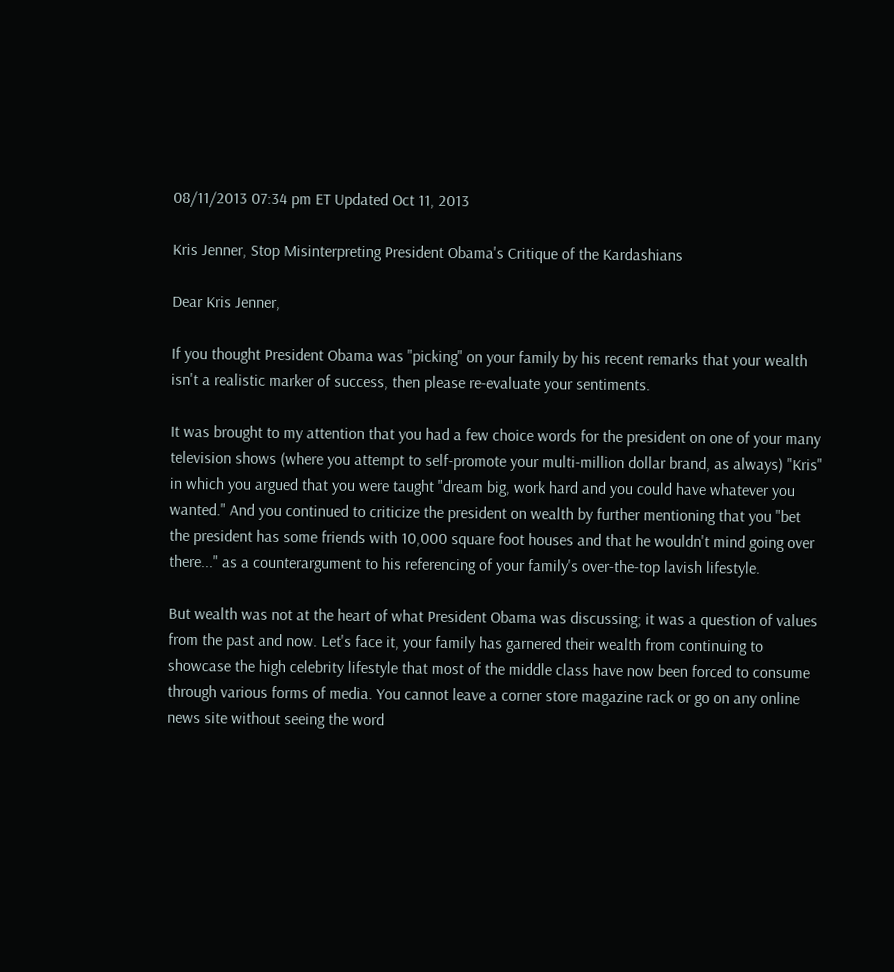08/11/2013 07:34 pm ET Updated Oct 11, 2013

Kris Jenner, Stop Misinterpreting President Obama's Critique of the Kardashians

Dear Kris Jenner,

If you thought President Obama was "picking" on your family by his recent remarks that your wealth isn't a realistic marker of success, then please re-evaluate your sentiments.

It was brought to my attention that you had a few choice words for the president on one of your many television shows (where you attempt to self-promote your multi-million dollar brand, as always) "Kris" in which you argued that you were taught "dream big, work hard and you could have whatever you wanted." And you continued to criticize the president on wealth by further mentioning that you "bet the president has some friends with 10,000 square foot houses and that he wouldn't mind going over there..." as a counterargument to his referencing of your family's over-the-top lavish lifestyle.

But wealth was not at the heart of what President Obama was discussing; it was a question of values from the past and now. Let's face it, your family has garnered their wealth from continuing to showcase the high celebrity lifestyle that most of the middle class have now been forced to consume through various forms of media. You cannot leave a corner store magazine rack or go on any online news site without seeing the word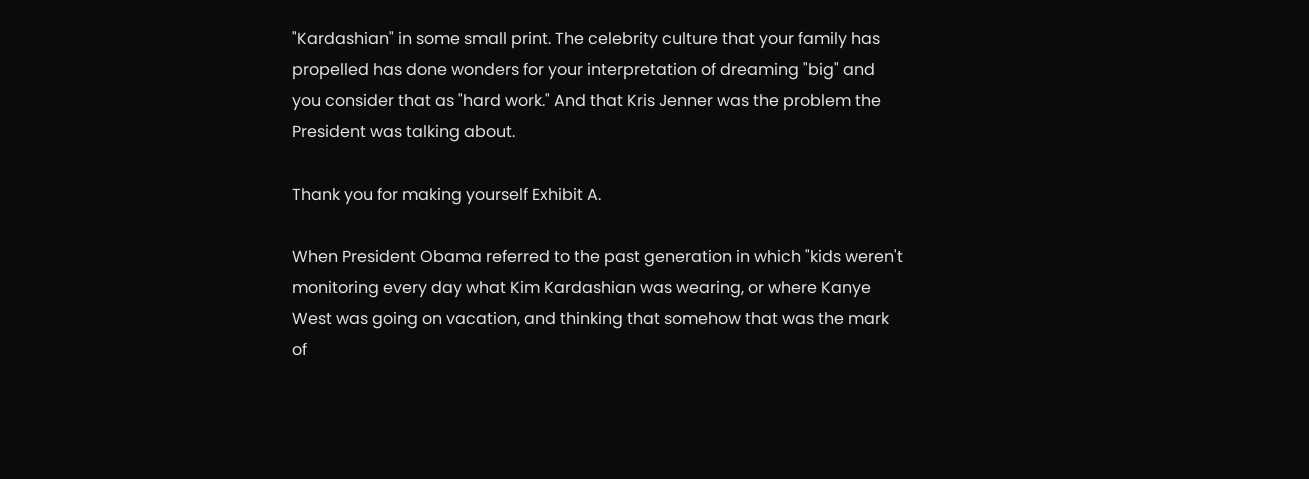"Kardashian" in some small print. The celebrity culture that your family has propelled has done wonders for your interpretation of dreaming "big" and you consider that as "hard work." And that Kris Jenner was the problem the President was talking about.

Thank you for making yourself Exhibit A.

When President Obama referred to the past generation in which "kids weren't monitoring every day what Kim Kardashian was wearing, or where Kanye West was going on vacation, and thinking that somehow that was the mark of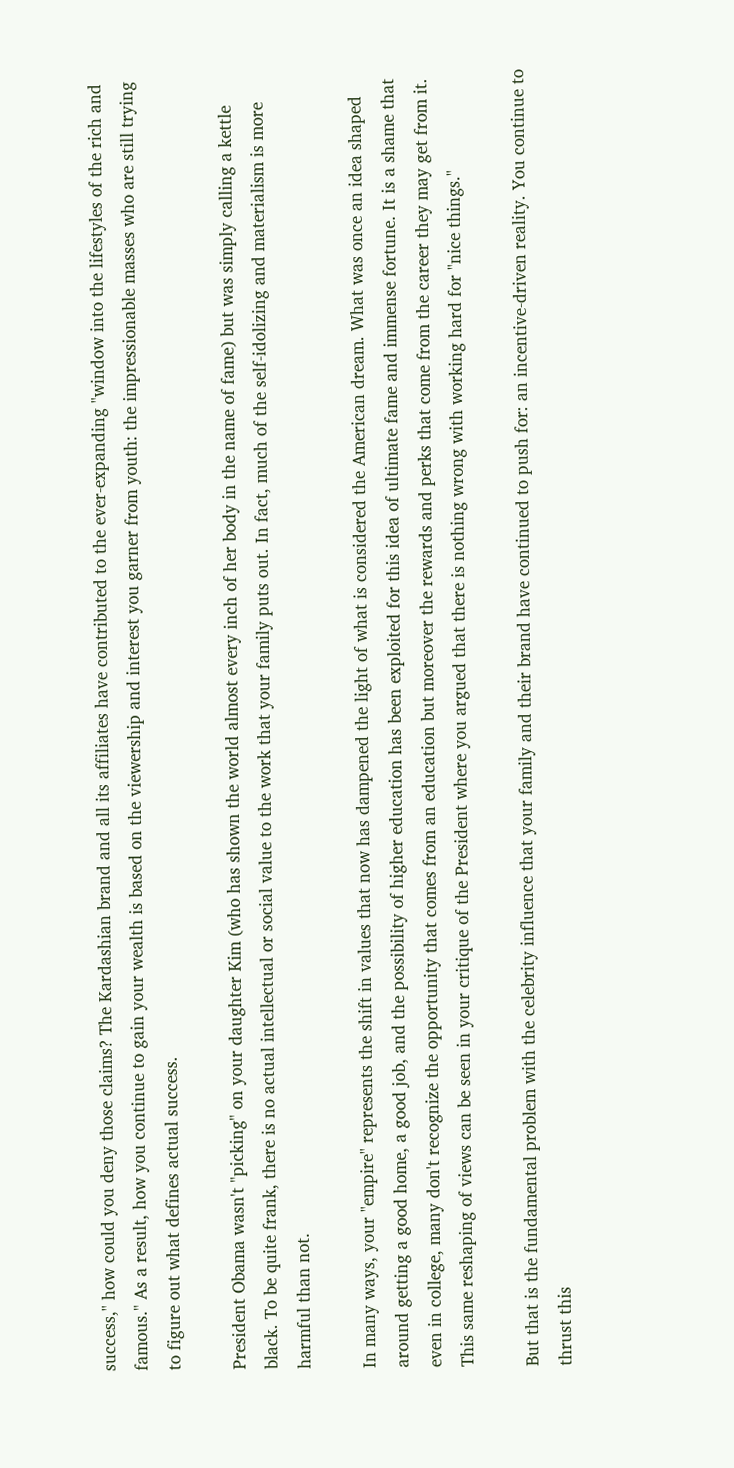success," how could you deny those claims? The Kardashian brand and all its affiliates have contributed to the ever-expanding "window into the lifestyles of the rich and famous." As a result, how you continue to gain your wealth is based on the viewership and interest you garner from youth: the impressionable masses who are still trying to figure out what defines actual success.

President Obama wasn't "picking" on your daughter Kim (who has shown the world almost every inch of her body in the name of fame) but was simply calling a kettle black. To be quite frank, there is no actual intellectual or social value to the work that your family puts out. In fact, much of the self-idolizing and materialism is more harmful than not.

In many ways, your "empire" represents the shift in values that now has dampened the light of what is considered the American dream. What was once an idea shaped around getting a good home, a good job, and the possibility of higher education has been exploited for this idea of ultimate fame and immense fortune. It is a shame that even in college, many don't recognize the opportunity that comes from an education but moreover the rewards and perks that come from the career they may get from it. This same reshaping of views can be seen in your critique of the President where you argued that there is nothing wrong with working hard for "nice things."

But that is the fundamental problem with the celebrity influence that your family and their brand have continued to push for: an incentive-driven reality. You continue to thrust this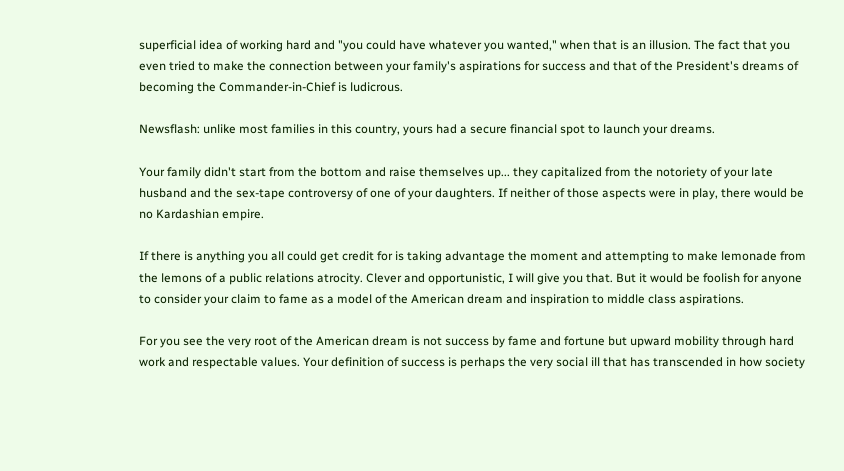superficial idea of working hard and "you could have whatever you wanted," when that is an illusion. The fact that you even tried to make the connection between your family's aspirations for success and that of the President's dreams of becoming the Commander-in-Chief is ludicrous.

Newsflash: unlike most families in this country, yours had a secure financial spot to launch your dreams.

Your family didn't start from the bottom and raise themselves up... they capitalized from the notoriety of your late husband and the sex-tape controversy of one of your daughters. If neither of those aspects were in play, there would be no Kardashian empire.

If there is anything you all could get credit for is taking advantage the moment and attempting to make lemonade from the lemons of a public relations atrocity. Clever and opportunistic, I will give you that. But it would be foolish for anyone to consider your claim to fame as a model of the American dream and inspiration to middle class aspirations.

For you see the very root of the American dream is not success by fame and fortune but upward mobility through hard work and respectable values. Your definition of success is perhaps the very social ill that has transcended in how society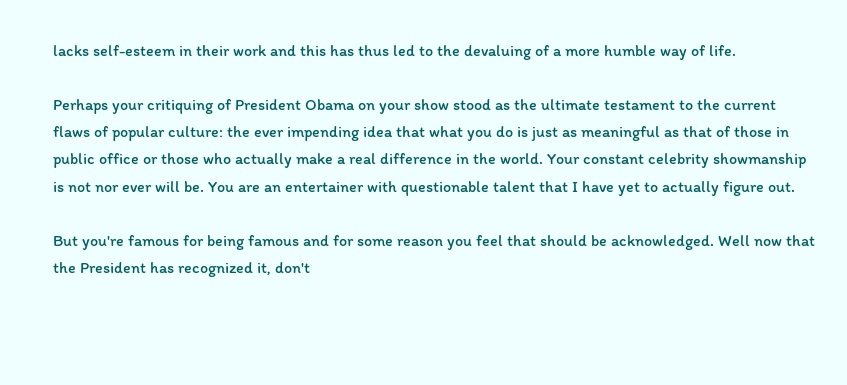lacks self-esteem in their work and this has thus led to the devaluing of a more humble way of life.

Perhaps your critiquing of President Obama on your show stood as the ultimate testament to the current flaws of popular culture: the ever impending idea that what you do is just as meaningful as that of those in public office or those who actually make a real difference in the world. Your constant celebrity showmanship is not nor ever will be. You are an entertainer with questionable talent that I have yet to actually figure out.

But you're famous for being famous and for some reason you feel that should be acknowledged. Well now that the President has recognized it, don't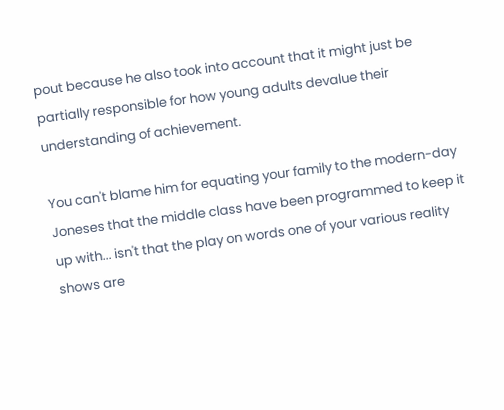pout because he also took into account that it might just be partially responsible for how young adults devalue their understanding of achievement.

You can't blame him for equating your family to the modern-day Joneses that the middle class have been programmed to keep it up with... isn't that the play on words one of your various reality shows are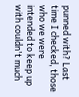punned with? Last time I checked, those who we were intended to keep up with couldn't much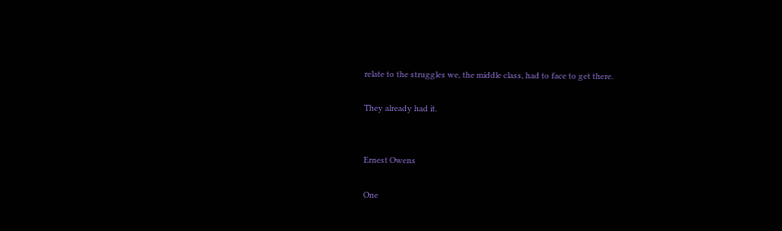relate to the struggles we, the middle class, had to face to get there.

They already had it.


Ernest Owens

One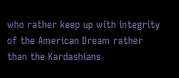who rather keep up with integrity of the American Dream rather than the Kardashians